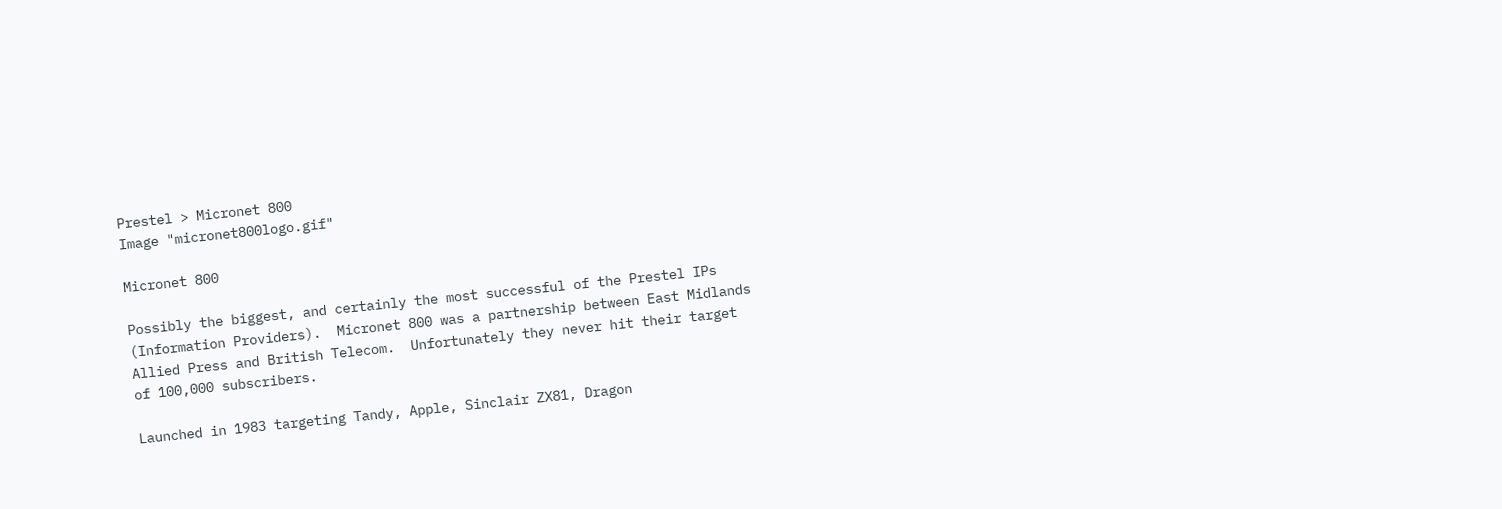Prestel > Micronet 800
Image "micronet800logo.gif"

Micronet 800

Possibly the biggest, and certainly the most successful of the Prestel IPs (Information Providers).  Micronet 800 was a partnership between East Midlands Allied Press and British Telecom.  Unfortunately they never hit their target of 100,000 subscribers.

Launched in 1983 targeting Tandy, Apple, Sinclair ZX81, Dragon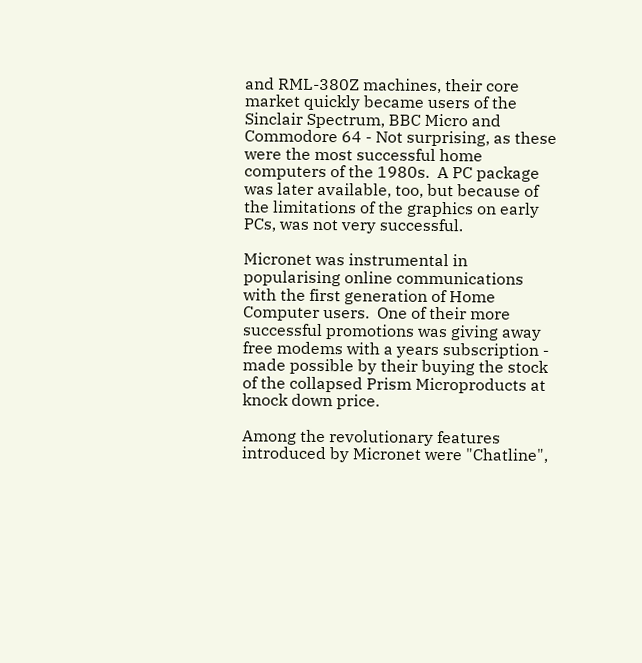and RML-380Z machines, their core market quickly became users of the Sinclair Spectrum, BBC Micro and Commodore 64 - Not surprising, as these were the most successful home computers of the 1980s.  A PC package was later available, too, but because of the limitations of the graphics on early PCs, was not very successful.

Micronet was instrumental in popularising online communications with the first generation of Home Computer users.  One of their more successful promotions was giving away free modems with a years subscription - made possible by their buying the stock of the collapsed Prism Microproducts at knock down price.

Among the revolutionary features introduced by Micronet were "Chatline",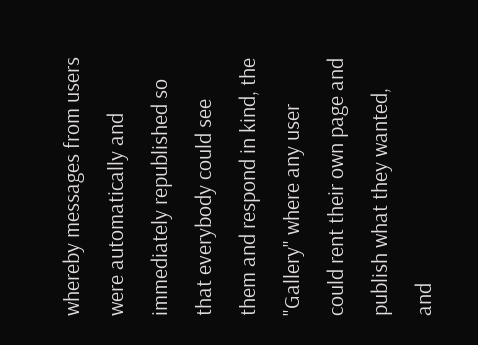whereby messages from users were automatically and immediately republished so that everybody could see them and respond in kind, the "Gallery" where any user could rent their own page and publish what they wanted, and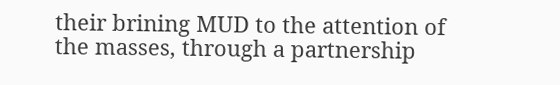their brining MUD to the attention of the masses, through a partnership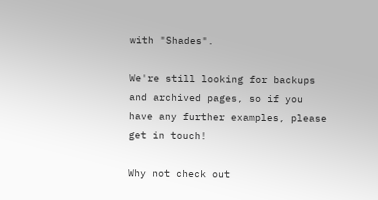with "Shades".

We're still looking for backups and archived pages, so if you have any further examples, please get in touch!

Why not check out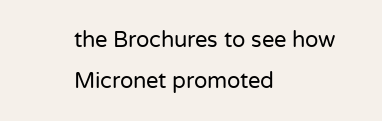the Brochures to see how Micronet promoted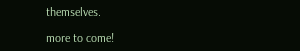themselves.

more to come!